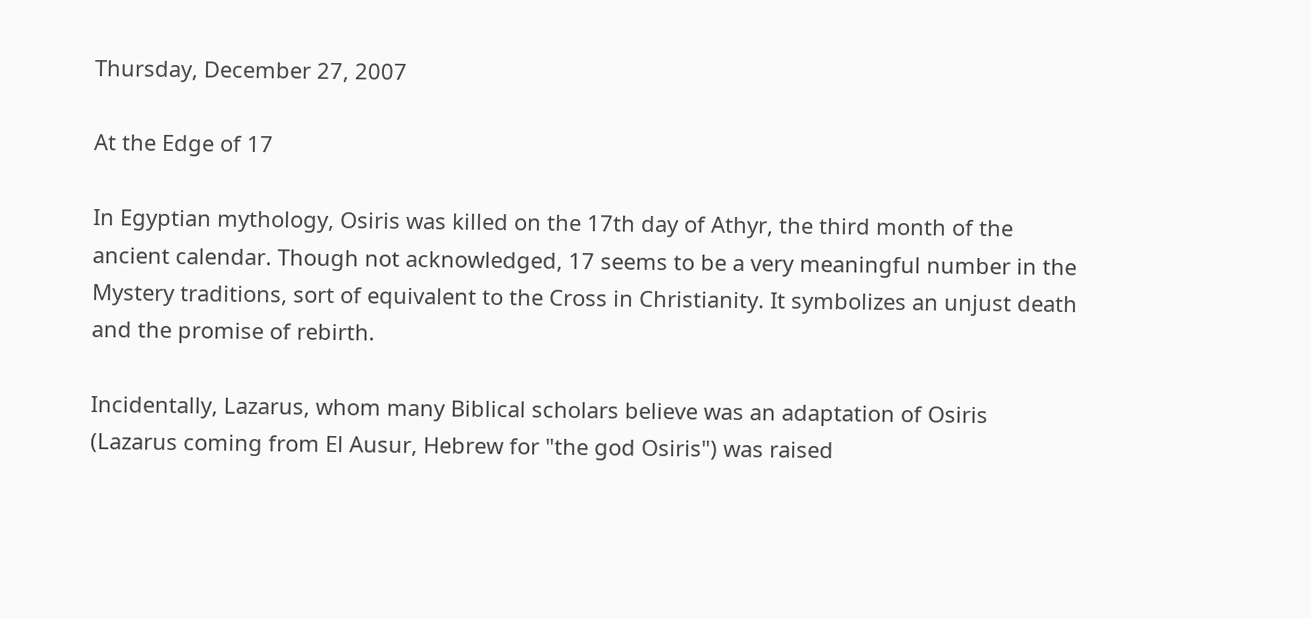Thursday, December 27, 2007

At the Edge of 17

In Egyptian mythology, Osiris was killed on the 17th day of Athyr, the third month of the ancient calendar. Though not acknowledged, 17 seems to be a very meaningful number in the Mystery traditions, sort of equivalent to the Cross in Christianity. It symbolizes an unjust death and the promise of rebirth.

Incidentally, Lazarus, whom many Biblical scholars believe was an adaptation of Osiris (Lazarus coming from El Ausur, Hebrew for "the god Osiris") was raised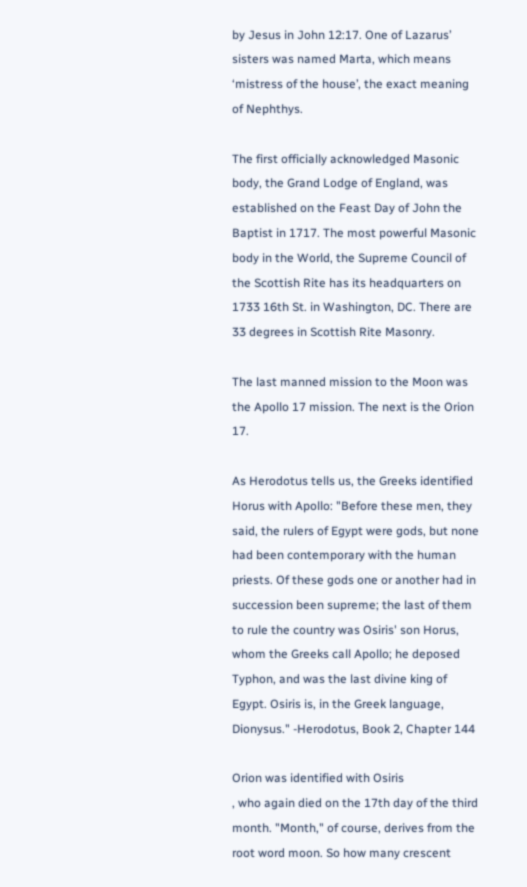by Jesus in John 12:17. One of Lazarus’ sisters was named Marta, which means ‘mistress of the house’, the exact meaning of Nephthys.

The first officially acknowledged Masonic body, the Grand Lodge of England, was established on the Feast Day of John the Baptist in 1717. The most powerful Masonic body in the World, the Supreme Council of the Scottish Rite has its headquarters on 1733 16th St. in Washington, DC. There are 33 degrees in Scottish Rite Masonry.

The last manned mission to the Moon was the Apollo 17 mission. The next is the Orion 17.

As Herodotus tells us, the Greeks identified Horus with Apollo: "Before these men, they said, the rulers of Egypt were gods, but none had been contemporary with the human priests. Of these gods one or another had in succession been supreme; the last of them to rule the country was Osiris' son Horus, whom the Greeks call Apollo; he deposed Typhon, and was the last divine king of Egypt. Osiris is, in the Greek language, Dionysus." -Herodotus, Book 2, Chapter 144

Orion was identified with Osiris
, who again died on the 17th day of the third month. "Month," of course, derives from the root word moon. So how many crescent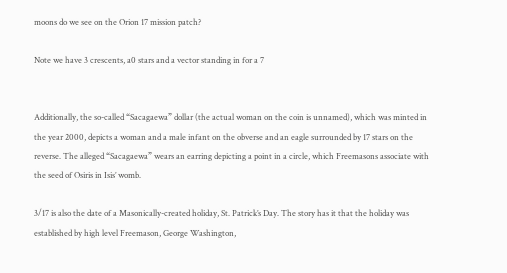moons do we see on the Orion 17 mission patch?

Note we have 3 crescents, a0 stars and a vector standing in for a 7


Additionally, the so-called “Sacagaewa” dollar (the actual woman on the coin is unnamed), which was minted in the year 2000, depicts a woman and a male infant on the obverse and an eagle surrounded by 17 stars on the reverse. The alleged “Sacagaewa” wears an earring depicting a point in a circle, which Freemasons associate with the seed of Osiris in Isis’ womb.

3/17 is also the date of a Masonically-created holiday, St. Patrick’s Day. The story has it that the holiday was established by high level Freemason, George Washington,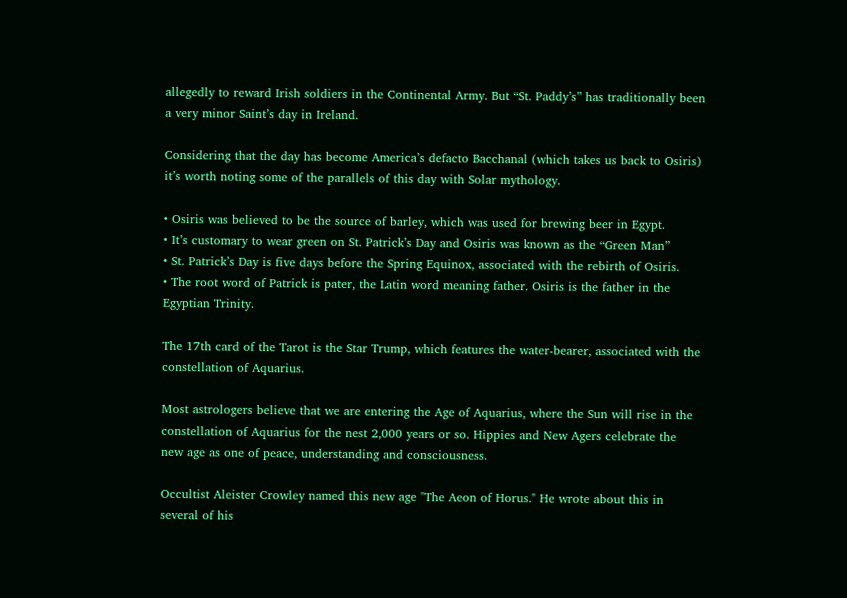allegedly to reward Irish soldiers in the Continental Army. But “St. Paddy’s” has traditionally been a very minor Saint’s day in Ireland.

Considering that the day has become America’s defacto Bacchanal (which takes us back to Osiris) it’s worth noting some of the parallels of this day with Solar mythology.

• Osiris was believed to be the source of barley, which was used for brewing beer in Egypt.
• It’s customary to wear green on St. Patrick’s Day and Osiris was known as the “Green Man”
• St. Patrick’s Day is five days before the Spring Equinox, associated with the rebirth of Osiris.
• The root word of Patrick is pater, the Latin word meaning father. Osiris is the father in the Egyptian Trinity.

The 17th card of the Tarot is the Star Trump, which features the water-bearer, associated with the constellation of Aquarius.

Most astrologers believe that we are entering the Age of Aquarius, where the Sun will rise in the constellation of Aquarius for the nest 2,000 years or so. Hippies and New Agers celebrate the new age as one of peace, understanding and consciousness.

Occultist Aleister Crowley named this new age "The Aeon of Horus." He wrote about this in several of his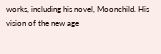works, including his novel, Moonchild. His vision of the new age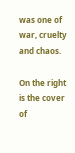was one of war, cruelty and chaos.

On the right is the cover of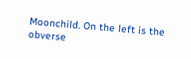Moonchild. On the left is the obverse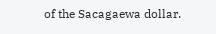of the Sacagaewa dollar.